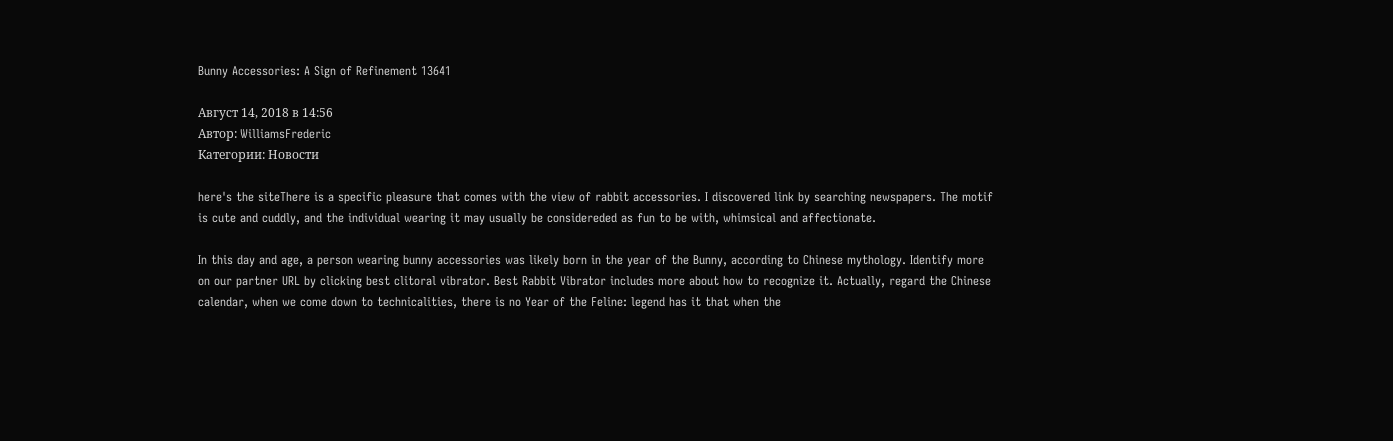Bunny Accessories: A Sign of Refinement 13641

Август 14, 2018 в 14:56
Автор: WilliamsFrederic
Категории: Новости

here's the siteThere is a specific pleasure that comes with the view of rabbit accessories. I discovered link by searching newspapers. The motif is cute and cuddly, and the individual wearing it may usually be considereded as fun to be with, whimsical and affectionate.

In this day and age, a person wearing bunny accessories was likely born in the year of the Bunny, according to Chinese mythology. Identify more on our partner URL by clicking best clitoral vibrator. Best Rabbit Vibrator includes more about how to recognize it. Actually, regard the Chinese calendar, when we come down to technicalities, there is no Year of the Feline: legend has it that when the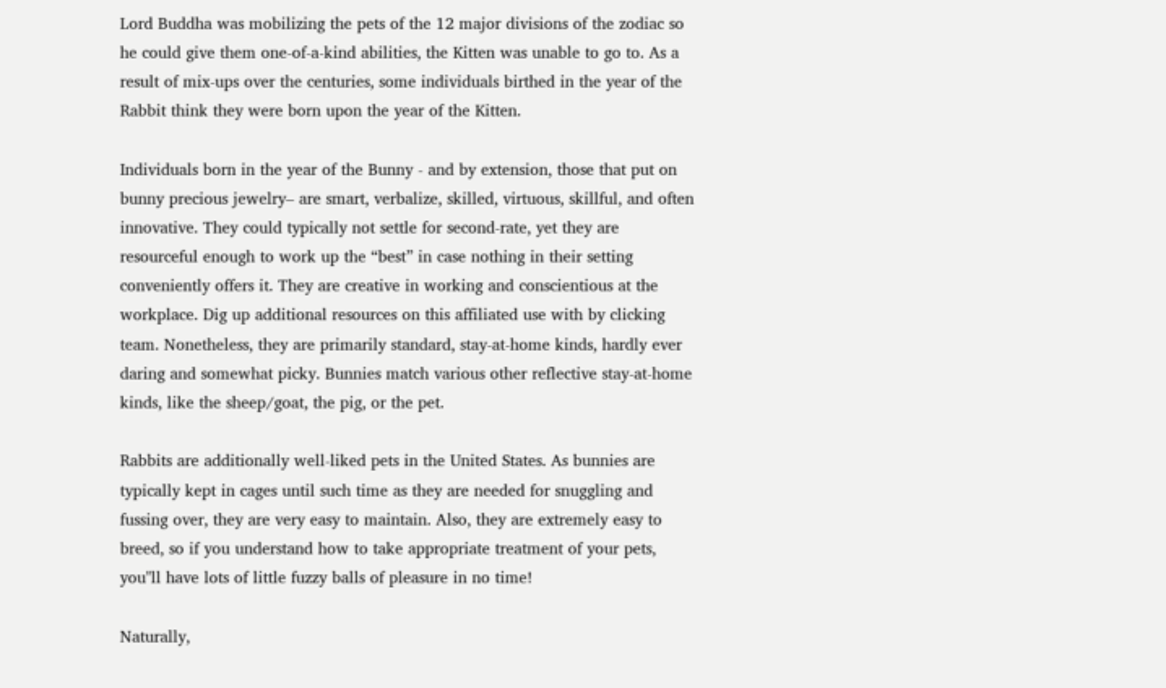Lord Buddha was mobilizing the pets of the 12 major divisions of the zodiac so he could give them one-of-a-kind abilities, the Kitten was unable to go to. As a result of mix-ups over the centuries, some individuals birthed in the year of the Rabbit think they were born upon the year of the Kitten.

Individuals born in the year of the Bunny - and by extension, those that put on bunny precious jewelry– are smart, verbalize, skilled, virtuous, skillful, and often innovative. They could typically not settle for second-rate, yet they are resourceful enough to work up the “best” in case nothing in their setting conveniently offers it. They are creative in working and conscientious at the workplace. Dig up additional resources on this affiliated use with by clicking team. Nonetheless, they are primarily standard, stay-at-home kinds, hardly ever daring and somewhat picky. Bunnies match various other reflective stay-at-home kinds, like the sheep/goat, the pig, or the pet.

Rabbits are additionally well-liked pets in the United States. As bunnies are typically kept in cages until such time as they are needed for snuggling and fussing over, they are very easy to maintain. Also, they are extremely easy to breed, so if you understand how to take appropriate treatment of your pets, you"ll have lots of little fuzzy balls of pleasure in no time!

Naturally,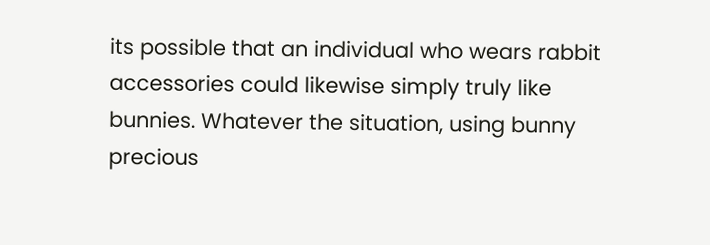its possible that an individual who wears rabbit accessories could likewise simply truly like bunnies. Whatever the situation, using bunny precious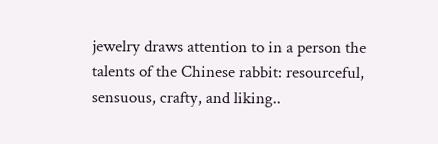jewelry draws attention to in a person the talents of the Chinese rabbit: resourceful, sensuous, crafty, and liking..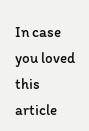In case you loved this article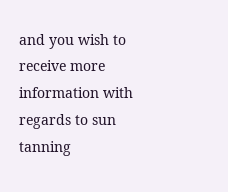and you wish to receive more information with regards to sun tanning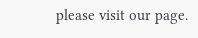please visit our page.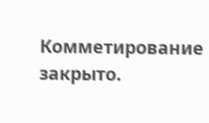Комметирование закрыто.